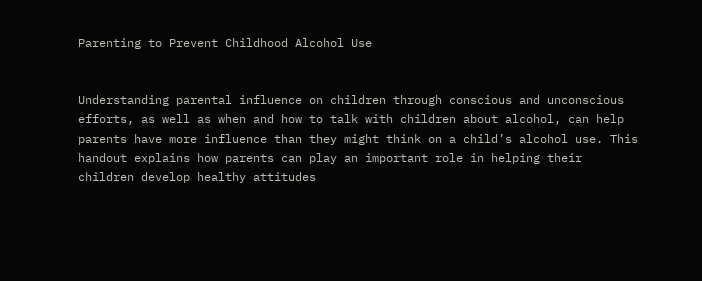Parenting to Prevent Childhood Alcohol Use


Understanding parental influence on children through conscious and unconscious efforts, as well as when and how to talk with children about alcohol, can help parents have more influence than they might think on a child’s alcohol use. This handout explains how parents can play an important role in helping their children develop healthy attitudes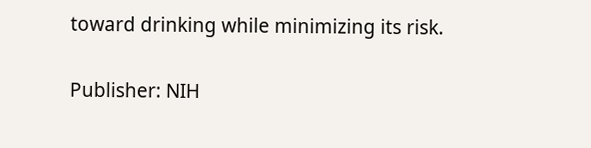toward drinking while minimizing its risk.

Publisher: NIH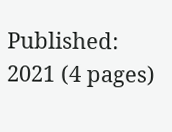Published: 2021 (4 pages)